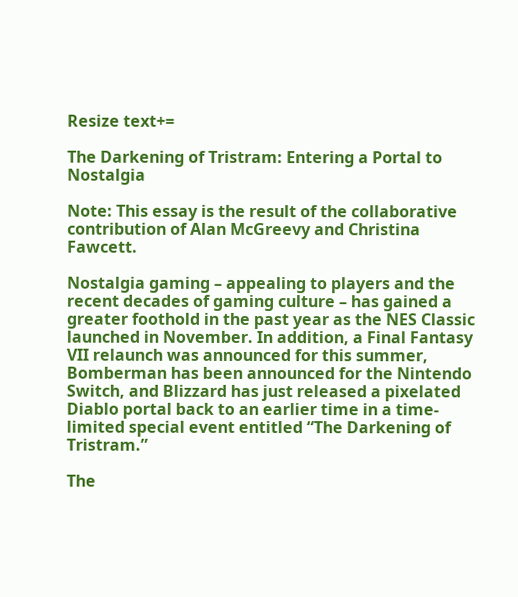Resize text+=

The Darkening of Tristram: Entering a Portal to Nostalgia

Note: This essay is the result of the collaborative contribution of Alan McGreevy and Christina Fawcett.

Nostalgia gaming – appealing to players and the recent decades of gaming culture – has gained a greater foothold in the past year as the NES Classic launched in November. In addition, a Final Fantasy VII relaunch was announced for this summer, Bomberman has been announced for the Nintendo Switch, and Blizzard has just released a pixelated Diablo portal back to an earlier time in a time-limited special event entitled “The Darkening of Tristram.”

The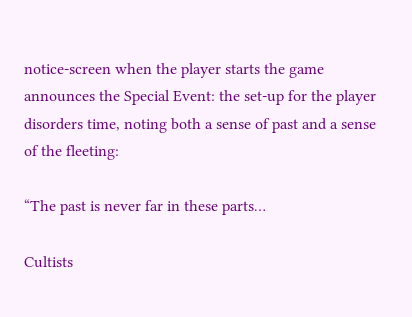notice-screen when the player starts the game announces the Special Event: the set-up for the player disorders time, noting both a sense of past and a sense of the fleeting:

“The past is never far in these parts…

Cultists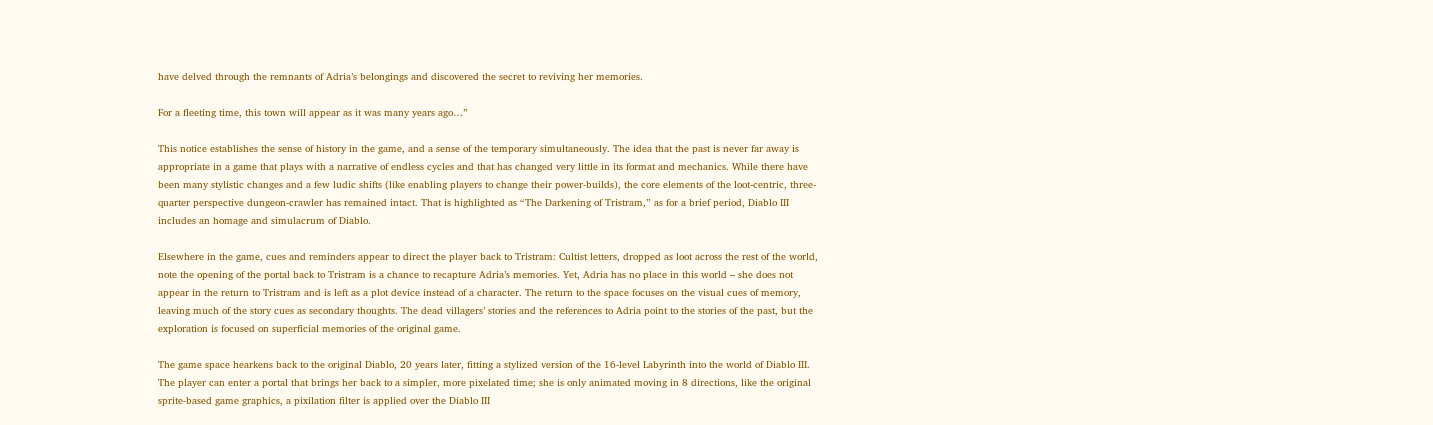have delved through the remnants of Adria’s belongings and discovered the secret to reviving her memories.

For a fleeting time, this town will appear as it was many years ago…”

This notice establishes the sense of history in the game, and a sense of the temporary simultaneously. The idea that the past is never far away is appropriate in a game that plays with a narrative of endless cycles and that has changed very little in its format and mechanics. While there have been many stylistic changes and a few ludic shifts (like enabling players to change their power-builds), the core elements of the loot-centric, three-quarter perspective dungeon-crawler has remained intact. That is highlighted as “The Darkening of Tristram,” as for a brief period, Diablo III includes an homage and simulacrum of Diablo.

Elsewhere in the game, cues and reminders appear to direct the player back to Tristram: Cultist letters, dropped as loot across the rest of the world, note the opening of the portal back to Tristram is a chance to recapture Adria’s memories. Yet, Adria has no place in this world – she does not appear in the return to Tristram and is left as a plot device instead of a character. The return to the space focuses on the visual cues of memory, leaving much of the story cues as secondary thoughts. The dead villagers’ stories and the references to Adria point to the stories of the past, but the exploration is focused on superficial memories of the original game.

The game space hearkens back to the original Diablo, 20 years later, fitting a stylized version of the 16-level Labyrinth into the world of Diablo III. The player can enter a portal that brings her back to a simpler, more pixelated time; she is only animated moving in 8 directions, like the original sprite-based game graphics, a pixilation filter is applied over the Diablo III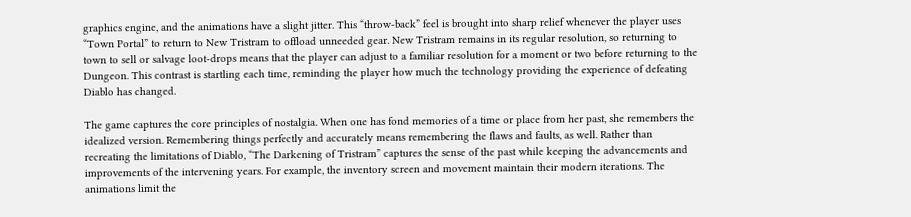graphics engine, and the animations have a slight jitter. This “throw-back” feel is brought into sharp relief whenever the player uses “Town Portal” to return to New Tristram to offload unneeded gear. New Tristram remains in its regular resolution, so returning to town to sell or salvage loot-drops means that the player can adjust to a familiar resolution for a moment or two before returning to the Dungeon. This contrast is startling each time, reminding the player how much the technology providing the experience of defeating Diablo has changed.

The game captures the core principles of nostalgia. When one has fond memories of a time or place from her past, she remembers the idealized version. Remembering things perfectly and accurately means remembering the flaws and faults, as well. Rather than recreating the limitations of Diablo, “The Darkening of Tristram” captures the sense of the past while keeping the advancements and improvements of the intervening years. For example, the inventory screen and movement maintain their modern iterations. The animations limit the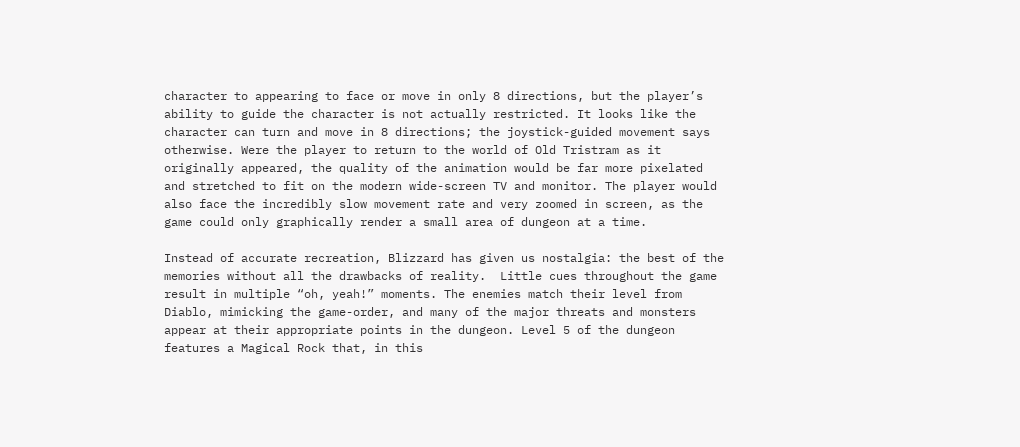character to appearing to face or move in only 8 directions, but the player’s ability to guide the character is not actually restricted. It looks like the character can turn and move in 8 directions; the joystick-guided movement says otherwise. Were the player to return to the world of Old Tristram as it originally appeared, the quality of the animation would be far more pixelated and stretched to fit on the modern wide-screen TV and monitor. The player would also face the incredibly slow movement rate and very zoomed in screen, as the game could only graphically render a small area of dungeon at a time.

Instead of accurate recreation, Blizzard has given us nostalgia: the best of the memories without all the drawbacks of reality.  Little cues throughout the game result in multiple “oh, yeah!” moments. The enemies match their level from Diablo, mimicking the game-order, and many of the major threats and monsters appear at their appropriate points in the dungeon. Level 5 of the dungeon features a Magical Rock that, in this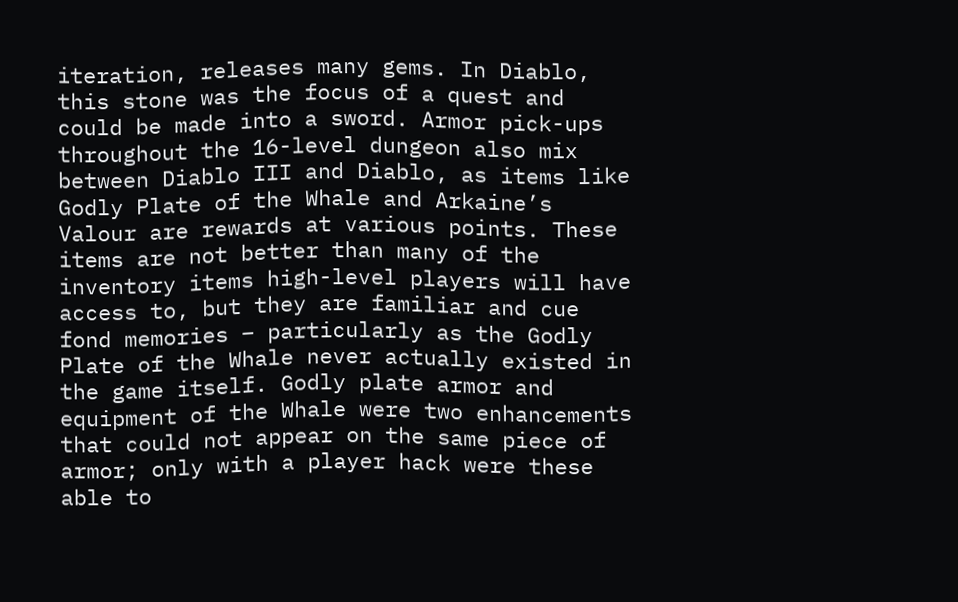iteration, releases many gems. In Diablo, this stone was the focus of a quest and could be made into a sword. Armor pick-ups throughout the 16-level dungeon also mix between Diablo III and Diablo, as items like Godly Plate of the Whale and Arkaine’s Valour are rewards at various points. These items are not better than many of the inventory items high-level players will have access to, but they are familiar and cue fond memories – particularly as the Godly Plate of the Whale never actually existed in the game itself. Godly plate armor and equipment of the Whale were two enhancements that could not appear on the same piece of armor; only with a player hack were these able to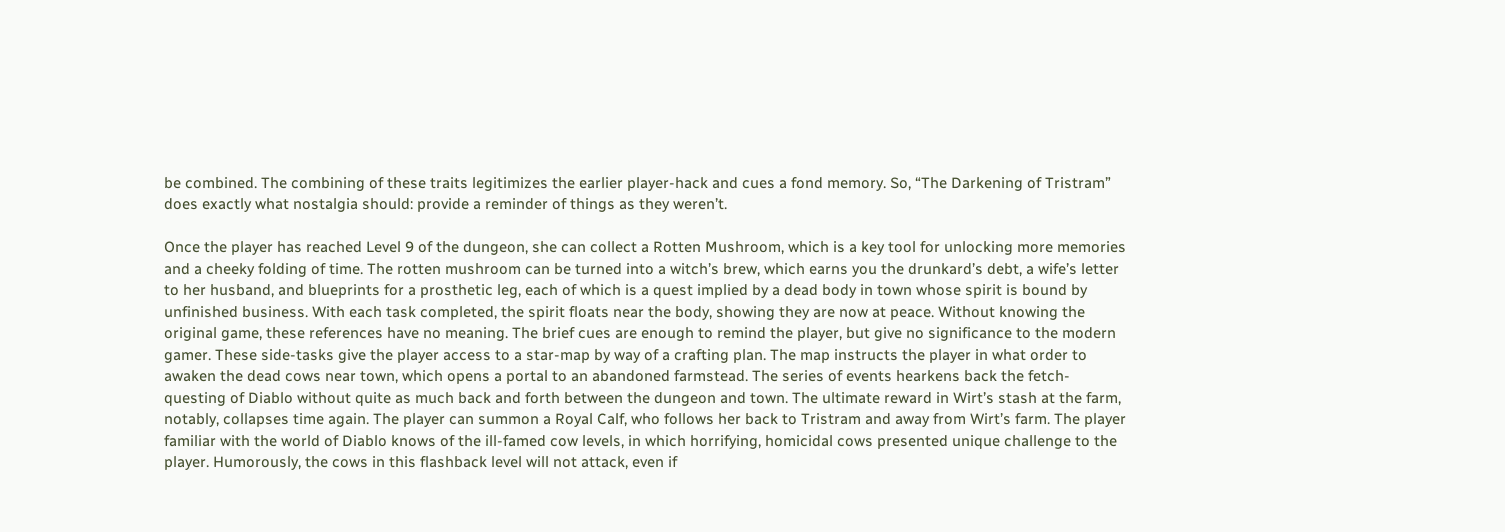be combined. The combining of these traits legitimizes the earlier player-hack and cues a fond memory. So, “The Darkening of Tristram” does exactly what nostalgia should: provide a reminder of things as they weren’t.

Once the player has reached Level 9 of the dungeon, she can collect a Rotten Mushroom, which is a key tool for unlocking more memories and a cheeky folding of time. The rotten mushroom can be turned into a witch’s brew, which earns you the drunkard’s debt, a wife’s letter to her husband, and blueprints for a prosthetic leg, each of which is a quest implied by a dead body in town whose spirit is bound by unfinished business. With each task completed, the spirit floats near the body, showing they are now at peace. Without knowing the original game, these references have no meaning. The brief cues are enough to remind the player, but give no significance to the modern gamer. These side-tasks give the player access to a star-map by way of a crafting plan. The map instructs the player in what order to awaken the dead cows near town, which opens a portal to an abandoned farmstead. The series of events hearkens back the fetch-questing of Diablo without quite as much back and forth between the dungeon and town. The ultimate reward in Wirt’s stash at the farm, notably, collapses time again. The player can summon a Royal Calf, who follows her back to Tristram and away from Wirt’s farm. The player familiar with the world of Diablo knows of the ill-famed cow levels, in which horrifying, homicidal cows presented unique challenge to the player. Humorously, the cows in this flashback level will not attack, even if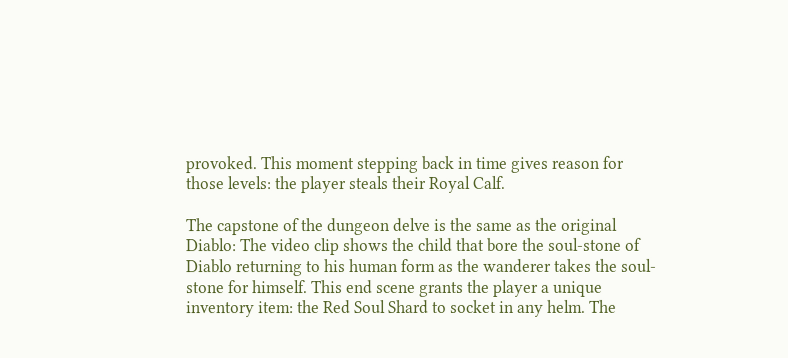provoked. This moment stepping back in time gives reason for those levels: the player steals their Royal Calf.

The capstone of the dungeon delve is the same as the original Diablo: The video clip shows the child that bore the soul-stone of Diablo returning to his human form as the wanderer takes the soul-stone for himself. This end scene grants the player a unique inventory item: the Red Soul Shard to socket in any helm. The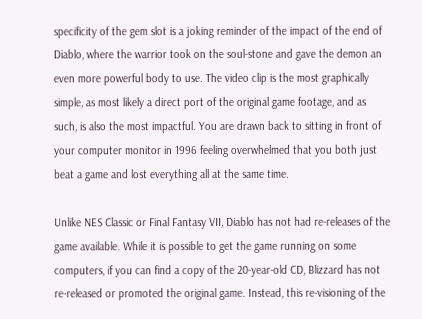specificity of the gem slot is a joking reminder of the impact of the end of Diablo, where the warrior took on the soul-stone and gave the demon an even more powerful body to use. The video clip is the most graphically simple, as most likely a direct port of the original game footage, and as such, is also the most impactful. You are drawn back to sitting in front of your computer monitor in 1996 feeling overwhelmed that you both just beat a game and lost everything all at the same time.

Unlike NES Classic or Final Fantasy VII, Diablo has not had re-releases of the game available. While it is possible to get the game running on some computers, if you can find a copy of the 20-year-old CD, Blizzard has not re-released or promoted the original game. Instead, this re-visioning of the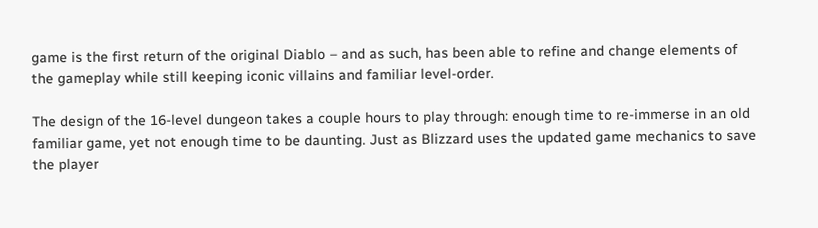game is the first return of the original Diablo – and as such, has been able to refine and change elements of the gameplay while still keeping iconic villains and familiar level-order.

The design of the 16-level dungeon takes a couple hours to play through: enough time to re-immerse in an old familiar game, yet not enough time to be daunting. Just as Blizzard uses the updated game mechanics to save the player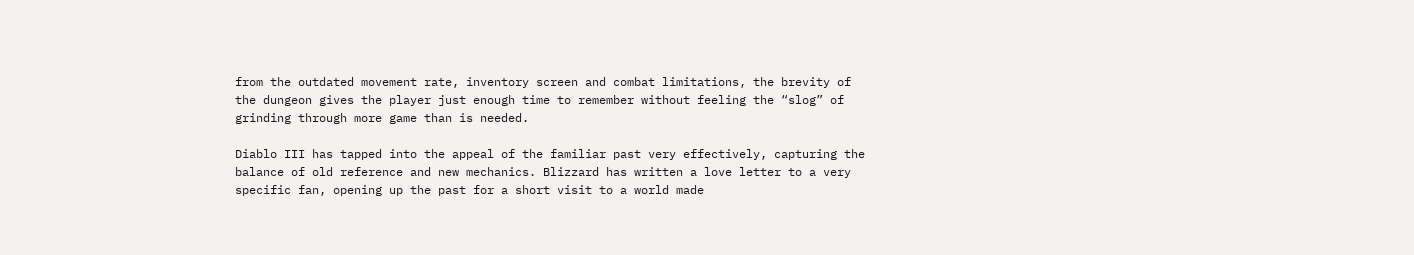from the outdated movement rate, inventory screen and combat limitations, the brevity of the dungeon gives the player just enough time to remember without feeling the “slog” of grinding through more game than is needed.

Diablo III has tapped into the appeal of the familiar past very effectively, capturing the balance of old reference and new mechanics. Blizzard has written a love letter to a very specific fan, opening up the past for a short visit to a world made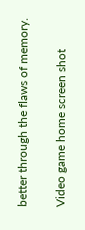better through the flaws of memory.

Video game home screen shot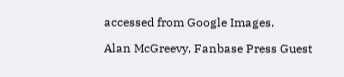accessed from Google Images.

Alan McGreevy, Fanbase Press Guest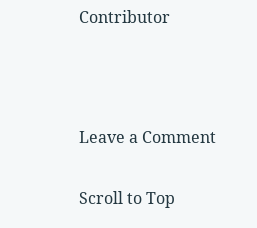Contributor



Leave a Comment

Scroll to Top